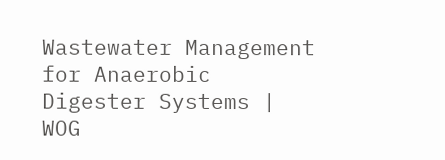Wastewater Management for Anaerobic Digester Systems | WOG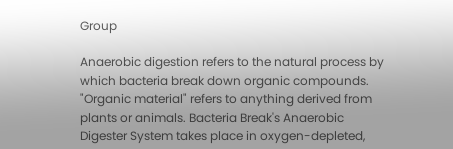Group

Anaerobic digestion refers to the natural process by which bacteria break down organic compounds. "Organic material" refers to anything derived from plants or animals. Bacteria Break's Anaerobic Digester System takes place in oxygen-depleted,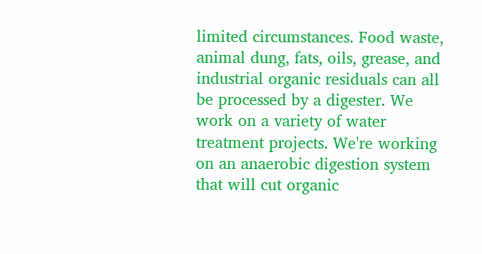limited circumstances. Food waste, animal dung, fats, oils, grease, and industrial organic residuals can all be processed by a digester. We work on a variety of water treatment projects. We're working on an anaerobic digestion system that will cut organic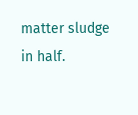matter sludge in half.